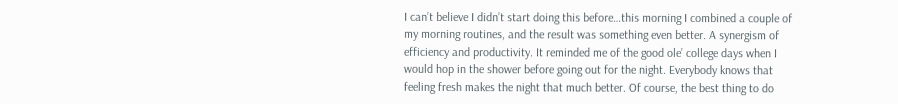I can’t believe I didn’t start doing this before…this morning I combined a couple of my morning routines, and the result was something even better. A synergism of efficiency and productivity. It reminded me of the good ole’ college days when I would hop in the shower before going out for the night. Everybody knows that feeling fresh makes the night that much better. Of course, the best thing to do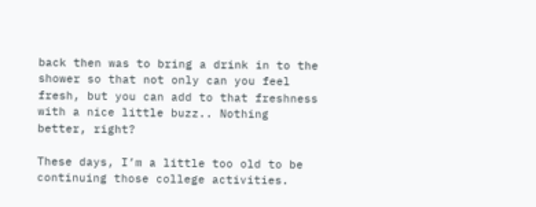back then was to bring a drink in to the shower so that not only can you feel fresh, but you can add to that freshness with a nice little buzz.. Nothing better, right?

These days, I’m a little too old to be continuing those college activities.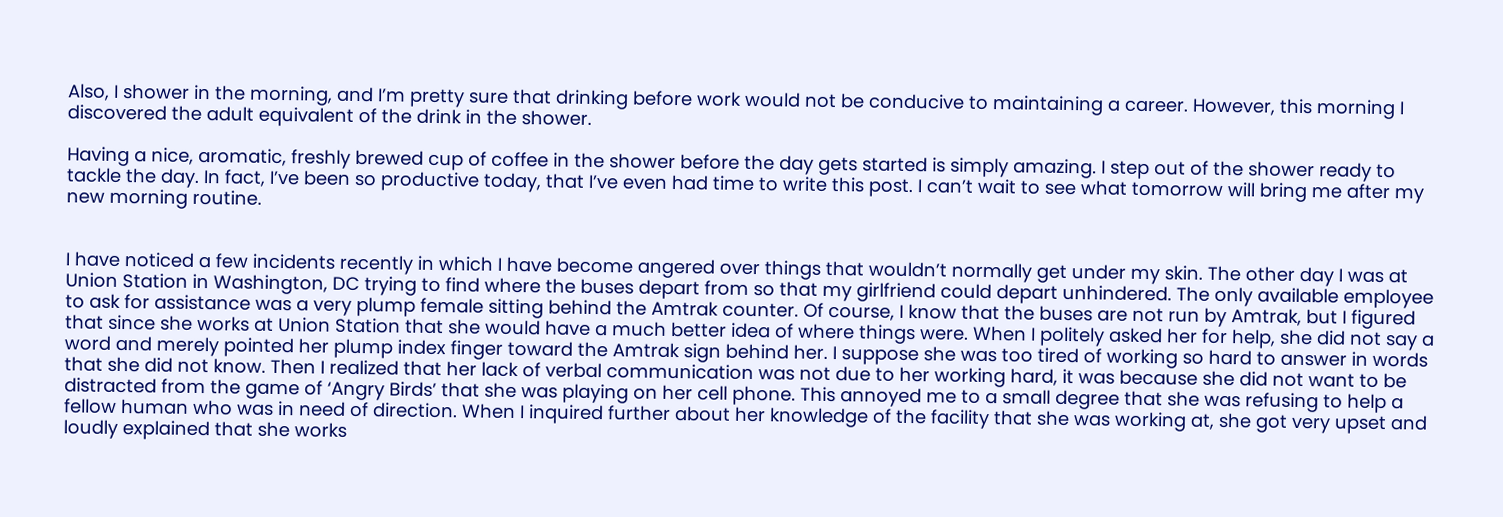Also, I shower in the morning, and I’m pretty sure that drinking before work would not be conducive to maintaining a career. However, this morning I discovered the adult equivalent of the drink in the shower.

Having a nice, aromatic, freshly brewed cup of coffee in the shower before the day gets started is simply amazing. I step out of the shower ready to tackle the day. In fact, I’ve been so productive today, that I’ve even had time to write this post. I can’t wait to see what tomorrow will bring me after my new morning routine.


I have noticed a few incidents recently in which I have become angered over things that wouldn’t normally get under my skin. The other day I was at Union Station in Washington, DC trying to find where the buses depart from so that my girlfriend could depart unhindered. The only available employee to ask for assistance was a very plump female sitting behind the Amtrak counter. Of course, I know that the buses are not run by Amtrak, but I figured that since she works at Union Station that she would have a much better idea of where things were. When I politely asked her for help, she did not say a word and merely pointed her plump index finger toward the Amtrak sign behind her. I suppose she was too tired of working so hard to answer in words that she did not know. Then I realized that her lack of verbal communication was not due to her working hard, it was because she did not want to be distracted from the game of ‘Angry Birds’ that she was playing on her cell phone. This annoyed me to a small degree that she was refusing to help a fellow human who was in need of direction. When I inquired further about her knowledge of the facility that she was working at, she got very upset and loudly explained that she works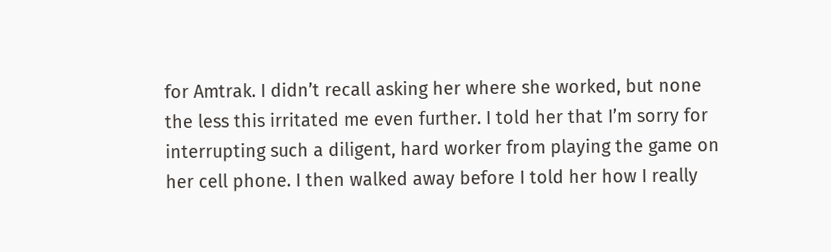for Amtrak. I didn’t recall asking her where she worked, but none the less this irritated me even further. I told her that I’m sorry for interrupting such a diligent, hard worker from playing the game on her cell phone. I then walked away before I told her how I really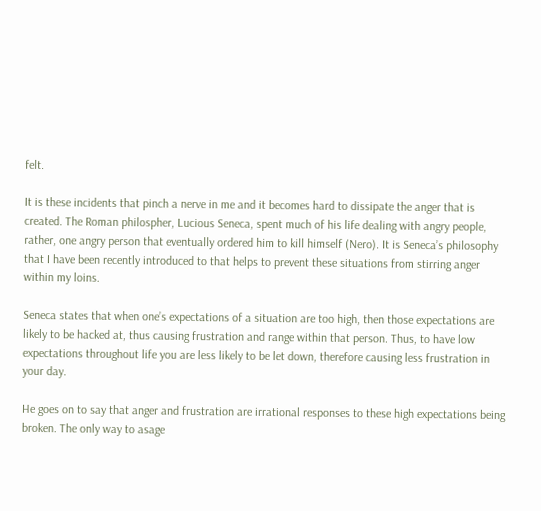felt.

It is these incidents that pinch a nerve in me and it becomes hard to dissipate the anger that is created. The Roman philospher, Lucious Seneca, spent much of his life dealing with angry people, rather, one angry person that eventually ordered him to kill himself (Nero). It is Seneca’s philosophy that I have been recently introduced to that helps to prevent these situations from stirring anger within my loins.

Seneca states that when one’s expectations of a situation are too high, then those expectations are likely to be hacked at, thus causing frustration and range within that person. Thus, to have low expectations throughout life you are less likely to be let down, therefore causing less frustration in your day.

He goes on to say that anger and frustration are irrational responses to these high expectations being broken. The only way to asage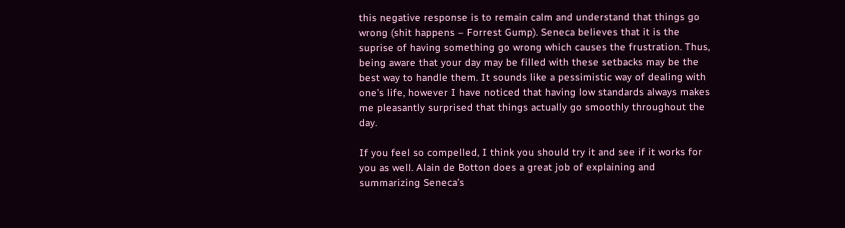this negative response is to remain calm and understand that things go wrong (shit happens – Forrest Gump). Seneca believes that it is the suprise of having something go wrong which causes the frustration. Thus, being aware that your day may be filled with these setbacks may be the best way to handle them. It sounds like a pessimistic way of dealing with one’s life, however I have noticed that having low standards always makes me pleasantly surprised that things actually go smoothly throughout the day.

If you feel so compelled, I think you should try it and see if it works for you as well. Alain de Botton does a great job of explaining and summarizing Seneca’s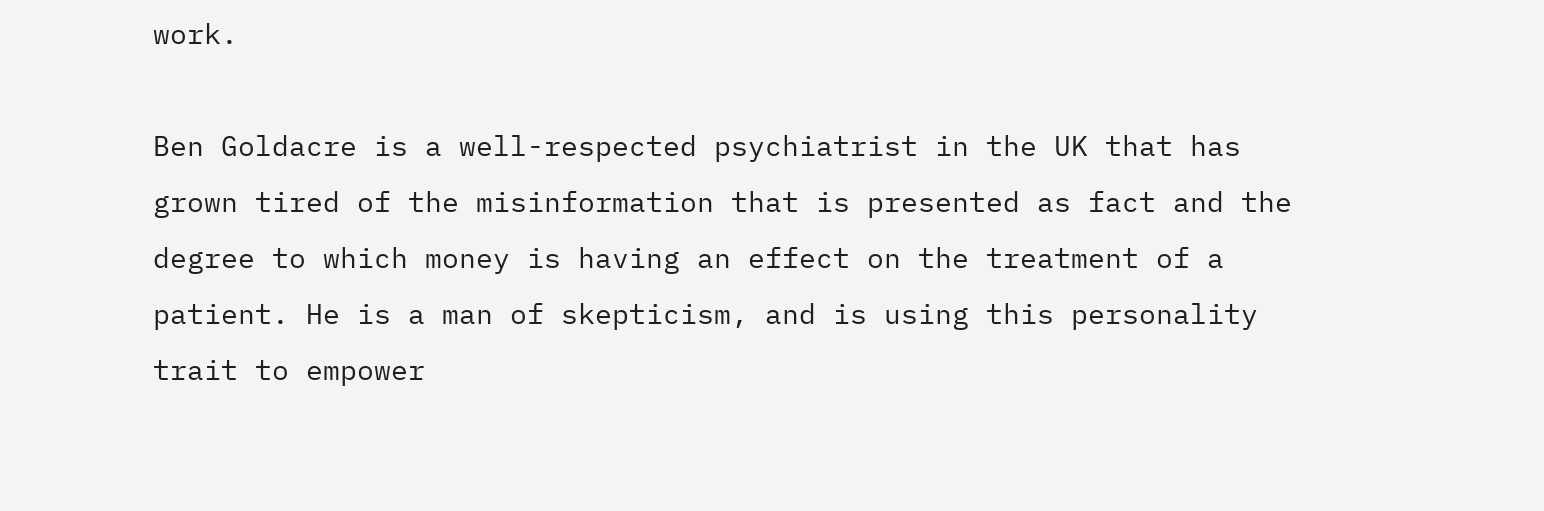work.

Ben Goldacre is a well-respected psychiatrist in the UK that has grown tired of the misinformation that is presented as fact and the degree to which money is having an effect on the treatment of a patient. He is a man of skepticism, and is using this personality trait to empower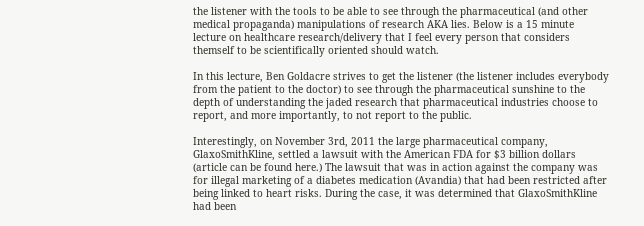the listener with the tools to be able to see through the pharmaceutical (and other medical propaganda) manipulations of research AKA lies. Below is a 15 minute lecture on healthcare research/delivery that I feel every person that considers themself to be scientifically oriented should watch.

In this lecture, Ben Goldacre strives to get the listener (the listener includes everybody from the patient to the doctor) to see through the pharmaceutical sunshine to the depth of understanding the jaded research that pharmaceutical industries choose to report, and more importantly, to not report to the public.

Interestingly, on November 3rd, 2011 the large pharmaceutical company, GlaxoSmithKline, settled a lawsuit with the American FDA for $3 billion dollars (article can be found here.) The lawsuit that was in action against the company was for illegal marketing of a diabetes medication (Avandia) that had been restricted after being linked to heart risks. During the case, it was determined that GlaxoSmithKline had been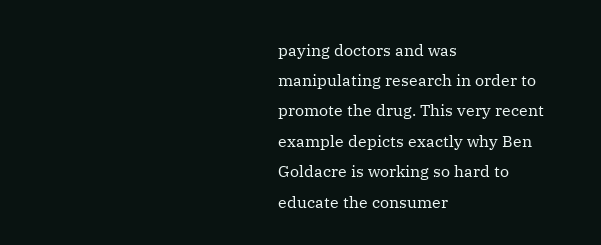paying doctors and was manipulating research in order to promote the drug. This very recent example depicts exactly why Ben Goldacre is working so hard to educate the consumer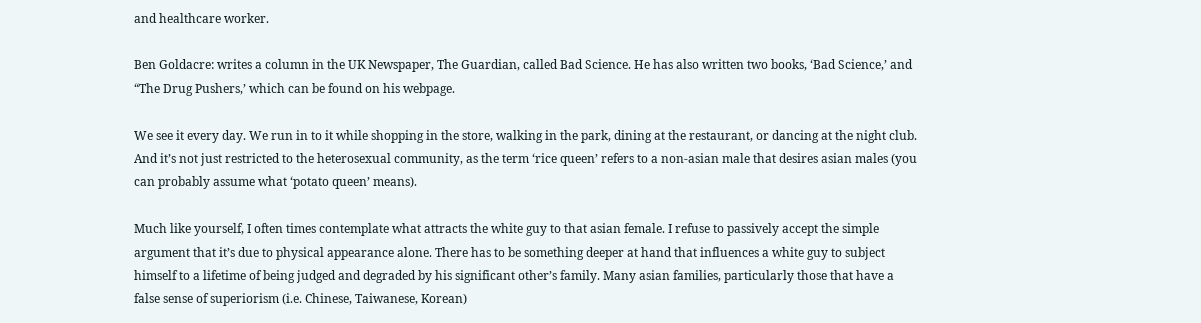and healthcare worker.

Ben Goldacre: writes a column in the UK Newspaper, The Guardian, called Bad Science. He has also written two books, ‘Bad Science,’ and “The Drug Pushers,’ which can be found on his webpage.

We see it every day. We run in to it while shopping in the store, walking in the park, dining at the restaurant, or dancing at the night club. And it’s not just restricted to the heterosexual community, as the term ‘rice queen’ refers to a non-asian male that desires asian males (you can probably assume what ‘potato queen’ means).

Much like yourself, I often times contemplate what attracts the white guy to that asian female. I refuse to passively accept the simple argument that it’s due to physical appearance alone. There has to be something deeper at hand that influences a white guy to subject himself to a lifetime of being judged and degraded by his significant other’s family. Many asian families, particularly those that have a false sense of superiorism (i.e. Chinese, Taiwanese, Korean)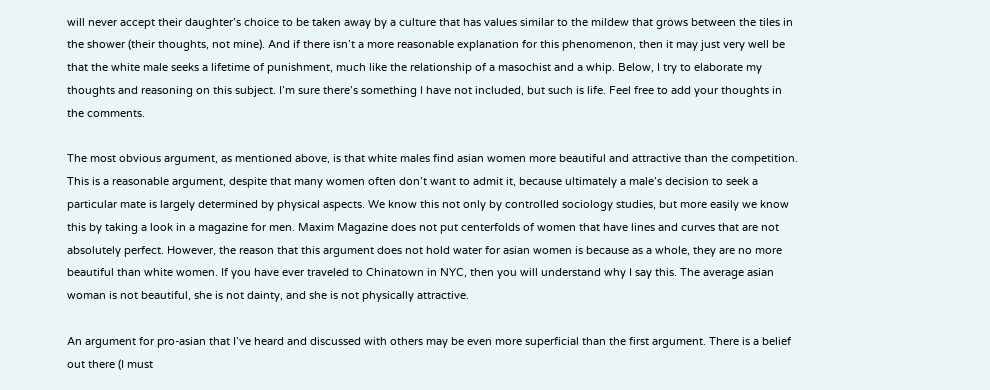will never accept their daughter’s choice to be taken away by a culture that has values similar to the mildew that grows between the tiles in the shower (their thoughts, not mine). And if there isn’t a more reasonable explanation for this phenomenon, then it may just very well be that the white male seeks a lifetime of punishment, much like the relationship of a masochist and a whip. Below, I try to elaborate my thoughts and reasoning on this subject. I’m sure there’s something I have not included, but such is life. Feel free to add your thoughts in the comments.

The most obvious argument, as mentioned above, is that white males find asian women more beautiful and attractive than the competition. This is a reasonable argument, despite that many women often don’t want to admit it, because ultimately a male’s decision to seek a particular mate is largely determined by physical aspects. We know this not only by controlled sociology studies, but more easily we know this by taking a look in a magazine for men. Maxim Magazine does not put centerfolds of women that have lines and curves that are not absolutely perfect. However, the reason that this argument does not hold water for asian women is because as a whole, they are no more beautiful than white women. If you have ever traveled to Chinatown in NYC, then you will understand why I say this. The average asian woman is not beautiful, she is not dainty, and she is not physically attractive.

An argument for pro-asian that I’ve heard and discussed with others may be even more superficial than the first argument. There is a belief out there (I must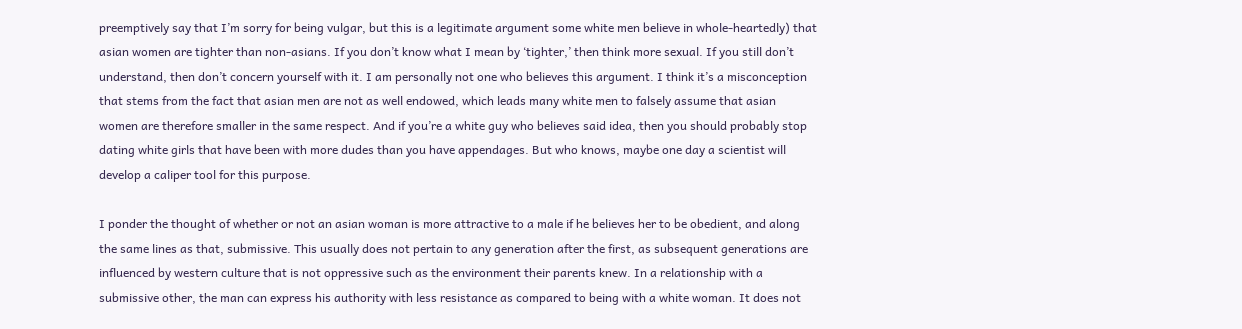preemptively say that I’m sorry for being vulgar, but this is a legitimate argument some white men believe in whole-heartedly) that asian women are tighter than non-asians. If you don’t know what I mean by ‘tighter,’ then think more sexual. If you still don’t understand, then don’t concern yourself with it. I am personally not one who believes this argument. I think it’s a misconception that stems from the fact that asian men are not as well endowed, which leads many white men to falsely assume that asian women are therefore smaller in the same respect. And if you’re a white guy who believes said idea, then you should probably stop dating white girls that have been with more dudes than you have appendages. But who knows, maybe one day a scientist will develop a caliper tool for this purpose.

I ponder the thought of whether or not an asian woman is more attractive to a male if he believes her to be obedient, and along the same lines as that, submissive. This usually does not pertain to any generation after the first, as subsequent generations are influenced by western culture that is not oppressive such as the environment their parents knew. In a relationship with a submissive other, the man can express his authority with less resistance as compared to being with a white woman. It does not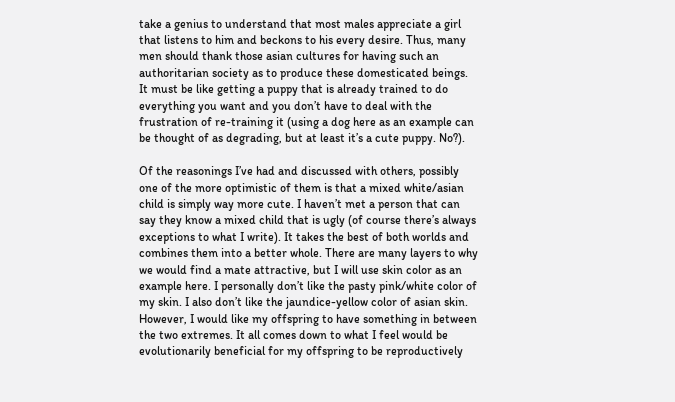take a genius to understand that most males appreciate a girl that listens to him and beckons to his every desire. Thus, many men should thank those asian cultures for having such an authoritarian society as to produce these domesticated beings. It must be like getting a puppy that is already trained to do everything you want and you don’t have to deal with the frustration of re-training it (using a dog here as an example can be thought of as degrading, but at least it’s a cute puppy. No?).

Of the reasonings I’ve had and discussed with others, possibly one of the more optimistic of them is that a mixed white/asian child is simply way more cute. I haven’t met a person that can say they know a mixed child that is ugly (of course there’s always exceptions to what I write). It takes the best of both worlds and combines them into a better whole. There are many layers to why we would find a mate attractive, but I will use skin color as an example here. I personally don’t like the pasty pink/white color of my skin. I also don’t like the jaundice-yellow color of asian skin. However, I would like my offspring to have something in between the two extremes. It all comes down to what I feel would be evolutionarily beneficial for my offspring to be reproductively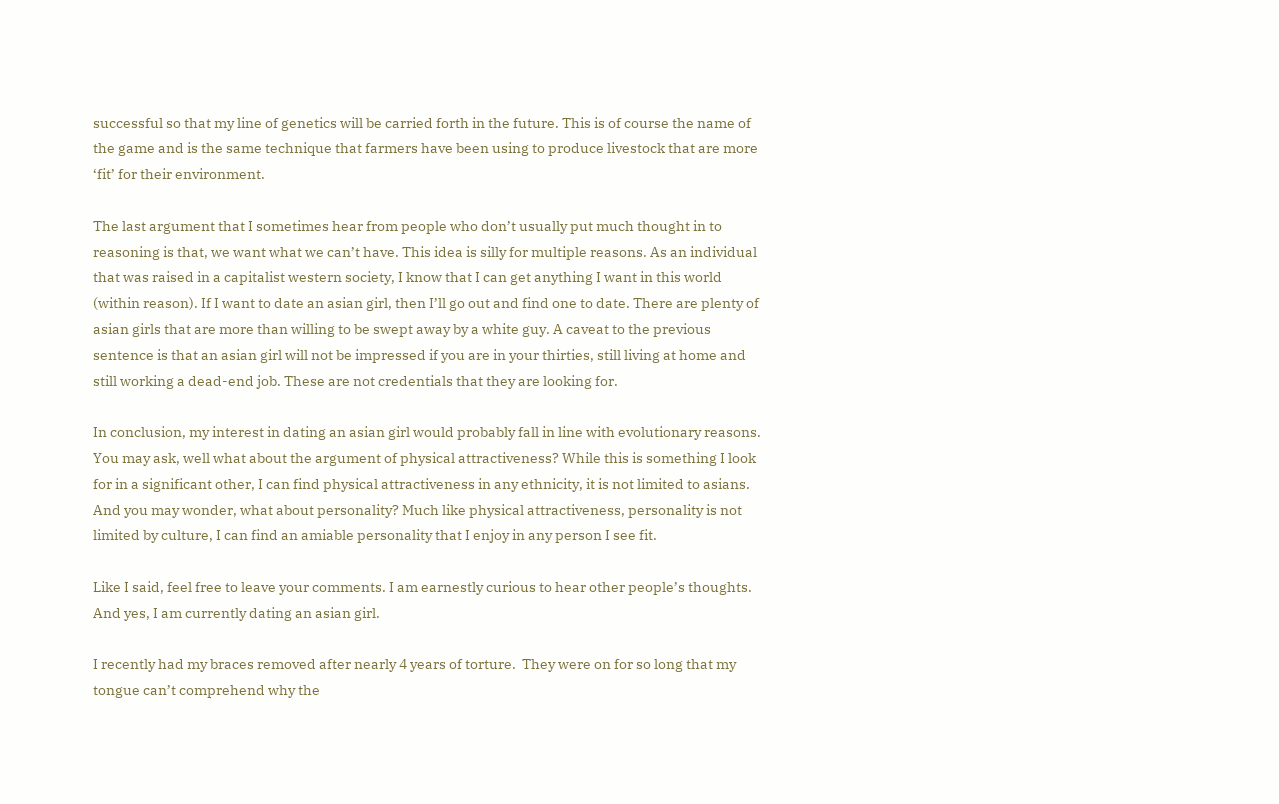successful so that my line of genetics will be carried forth in the future. This is of course the name of the game and is the same technique that farmers have been using to produce livestock that are more ‘fit’ for their environment.

The last argument that I sometimes hear from people who don’t usually put much thought in to reasoning is that, we want what we can’t have. This idea is silly for multiple reasons. As an individual that was raised in a capitalist western society, I know that I can get anything I want in this world (within reason). If I want to date an asian girl, then I’ll go out and find one to date. There are plenty of asian girls that are more than willing to be swept away by a white guy. A caveat to the previous sentence is that an asian girl will not be impressed if you are in your thirties, still living at home and still working a dead-end job. These are not credentials that they are looking for.

In conclusion, my interest in dating an asian girl would probably fall in line with evolutionary reasons. You may ask, well what about the argument of physical attractiveness? While this is something I look for in a significant other, I can find physical attractiveness in any ethnicity, it is not limited to asians. And you may wonder, what about personality? Much like physical attractiveness, personality is not limited by culture, I can find an amiable personality that I enjoy in any person I see fit.

Like I said, feel free to leave your comments. I am earnestly curious to hear other people’s thoughts. And yes, I am currently dating an asian girl.

I recently had my braces removed after nearly 4 years of torture.  They were on for so long that my tongue can’t comprehend why the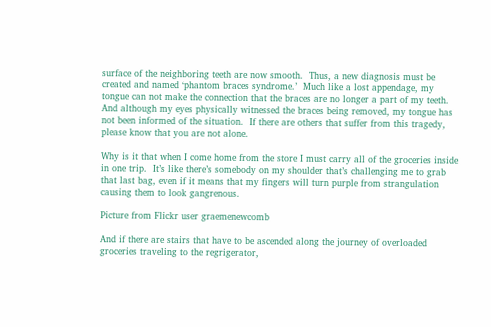surface of the neighboring teeth are now smooth.  Thus, a new diagnosis must be created and named ‘phantom braces syndrome.’  Much like a lost appendage, my tongue can not make the connection that the braces are no longer a part of my teeth.  And although my eyes physically witnessed the braces being removed, my tongue has not been informed of the situation.  If there are others that suffer from this tragedy, please know that you are not alone.

Why is it that when I come home from the store I must carry all of the groceries inside in one trip.  It’s like there’s somebody on my shoulder that’s challenging me to grab that last bag, even if it means that my fingers will turn purple from strangulation causing them to look gangrenous.

Picture from Flickr user graemenewcomb

And if there are stairs that have to be ascended along the journey of overloaded groceries traveling to the regrigerator,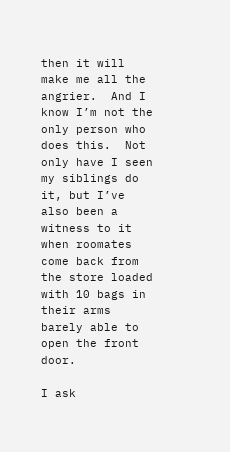then it will make me all the angrier.  And I know I’m not the only person who does this.  Not only have I seen my siblings do it, but I’ve also been a witness to it when roomates come back from the store loaded with 10 bags in their arms barely able to open the front door.

I ask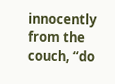innocently from the couch, “do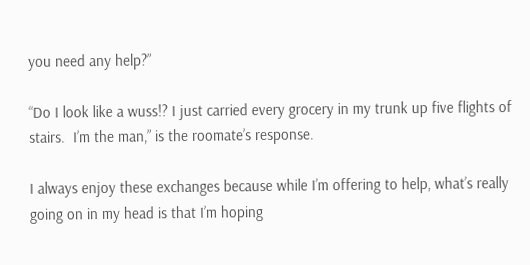you need any help?”

“Do I look like a wuss!? I just carried every grocery in my trunk up five flights of stairs.  I’m the man,” is the roomate’s response.

I always enjoy these exchanges because while I’m offering to help, what’s really going on in my head is that I’m hoping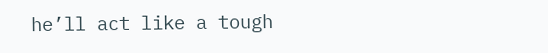he’ll act like a tough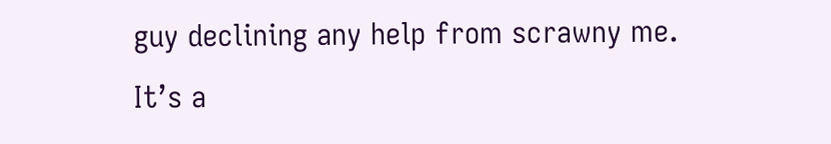guy declining any help from scrawny me.  It’s a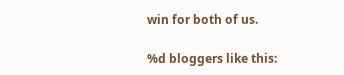win for both of us.

%d bloggers like this: